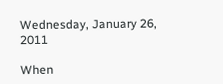Wednesday, January 26, 2011

When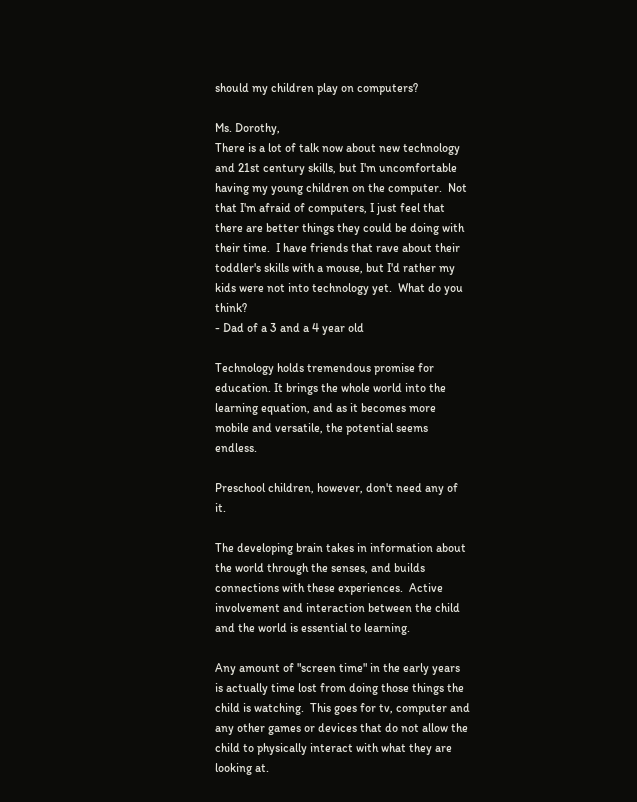should my children play on computers?

Ms. Dorothy,
There is a lot of talk now about new technology and 21st century skills, but I'm uncomfortable having my young children on the computer.  Not that I'm afraid of computers, I just feel that there are better things they could be doing with their time.  I have friends that rave about their toddler's skills with a mouse, but I'd rather my kids were not into technology yet.  What do you think?
- Dad of a 3 and a 4 year old

Technology holds tremendous promise for education. It brings the whole world into the learning equation, and as it becomes more mobile and versatile, the potential seems endless.

Preschool children, however, don't need any of it.

The developing brain takes in information about the world through the senses, and builds connections with these experiences.  Active involvement and interaction between the child and the world is essential to learning.

Any amount of "screen time" in the early years is actually time lost from doing those things the child is watching.  This goes for tv, computer and any other games or devices that do not allow the child to physically interact with what they are looking at.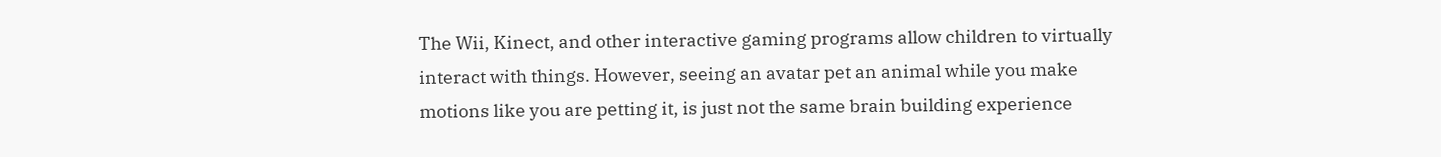The Wii, Kinect, and other interactive gaming programs allow children to virtually interact with things. However, seeing an avatar pet an animal while you make motions like you are petting it, is just not the same brain building experience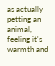as actually petting an animal, feeling it's warmth and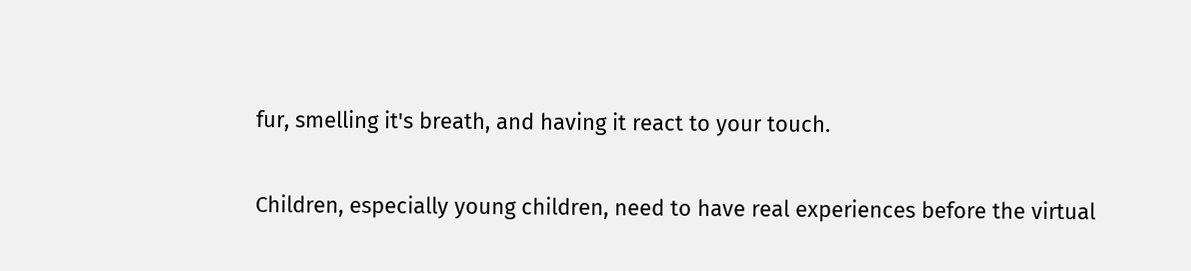fur, smelling it's breath, and having it react to your touch.

Children, especially young children, need to have real experiences before the virtual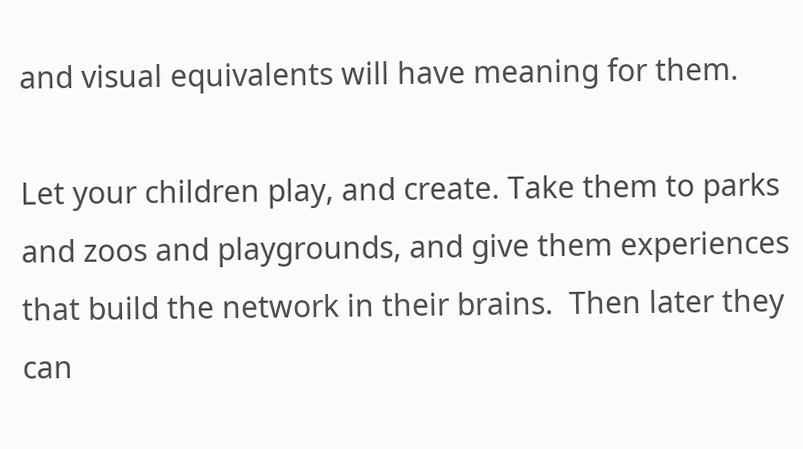and visual equivalents will have meaning for them.

Let your children play, and create. Take them to parks and zoos and playgrounds, and give them experiences that build the network in their brains.  Then later they can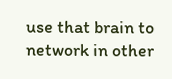use that brain to network in other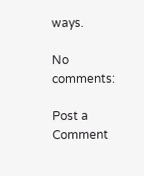ways.

No comments:

Post a Comment